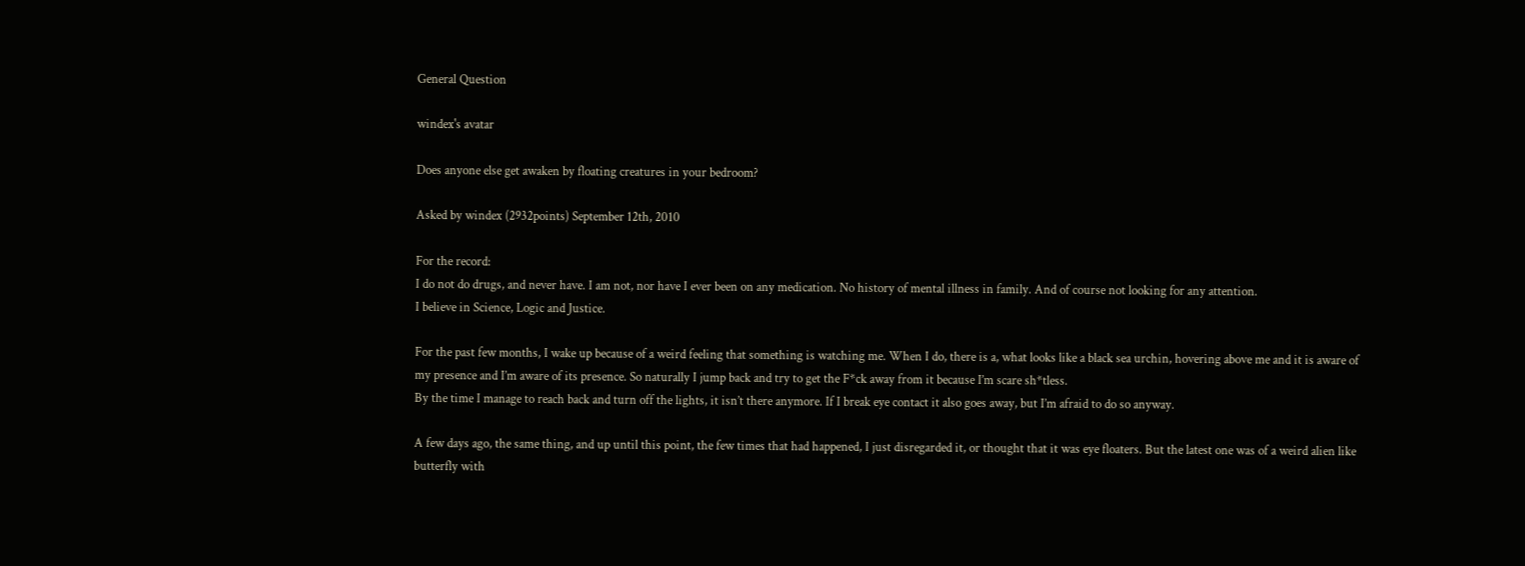General Question

windex's avatar

Does anyone else get awaken by floating creatures in your bedroom?

Asked by windex (2932points) September 12th, 2010

For the record:
I do not do drugs, and never have. I am not, nor have I ever been on any medication. No history of mental illness in family. And of course not looking for any attention.
I believe in Science, Logic and Justice.

For the past few months, I wake up because of a weird feeling that something is watching me. When I do, there is a, what looks like a black sea urchin, hovering above me and it is aware of my presence and I’m aware of its presence. So naturally I jump back and try to get the F*ck away from it because I’m scare sh*tless.
By the time I manage to reach back and turn off the lights, it isn’t there anymore. If I break eye contact it also goes away, but I’m afraid to do so anyway.

A few days ago, the same thing, and up until this point, the few times that had happened, I just disregarded it, or thought that it was eye floaters. But the latest one was of a weird alien like butterfly with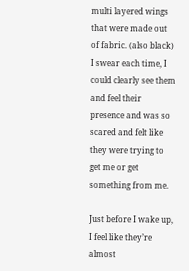multi layered wings that were made out of fabric. (also black)
I swear each time, I could clearly see them and feel their presence and was so scared and felt like they were trying to get me or get something from me.

Just before I wake up, I feel like they’re almost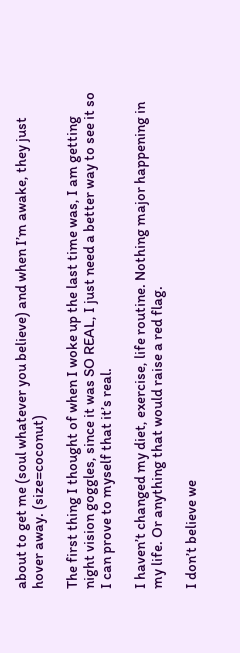about to get me (soul whatever you believe) and when I’m awake, they just hover away. (size=coconut)

The first thing I thought of when I woke up the last time was, I am getting night vision goggles, since it was SO REAL, I just need a better way to see it so I can prove to myself that it’s real.

I haven’t changed my diet, exercise, life routine. Nothing major happening in my life. Or anything that would raise a red flag.

I don’t believe we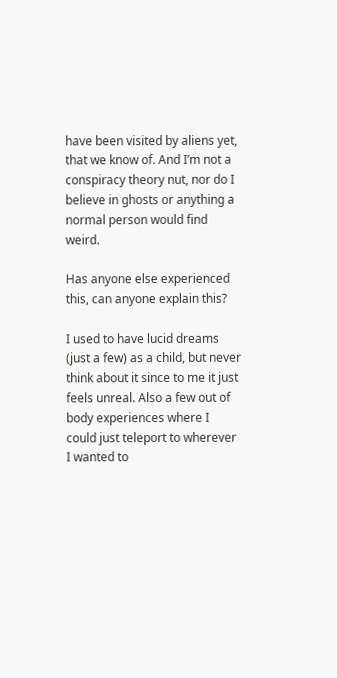have been visited by aliens yet, that we know of. And I’m not a conspiracy theory nut, nor do I believe in ghosts or anything a normal person would find weird.

Has anyone else experienced this, can anyone explain this?

I used to have lucid dreams (just a few) as a child, but never think about it since to me it just feels unreal. Also a few out of body experiences where I could just teleport to wherever I wanted to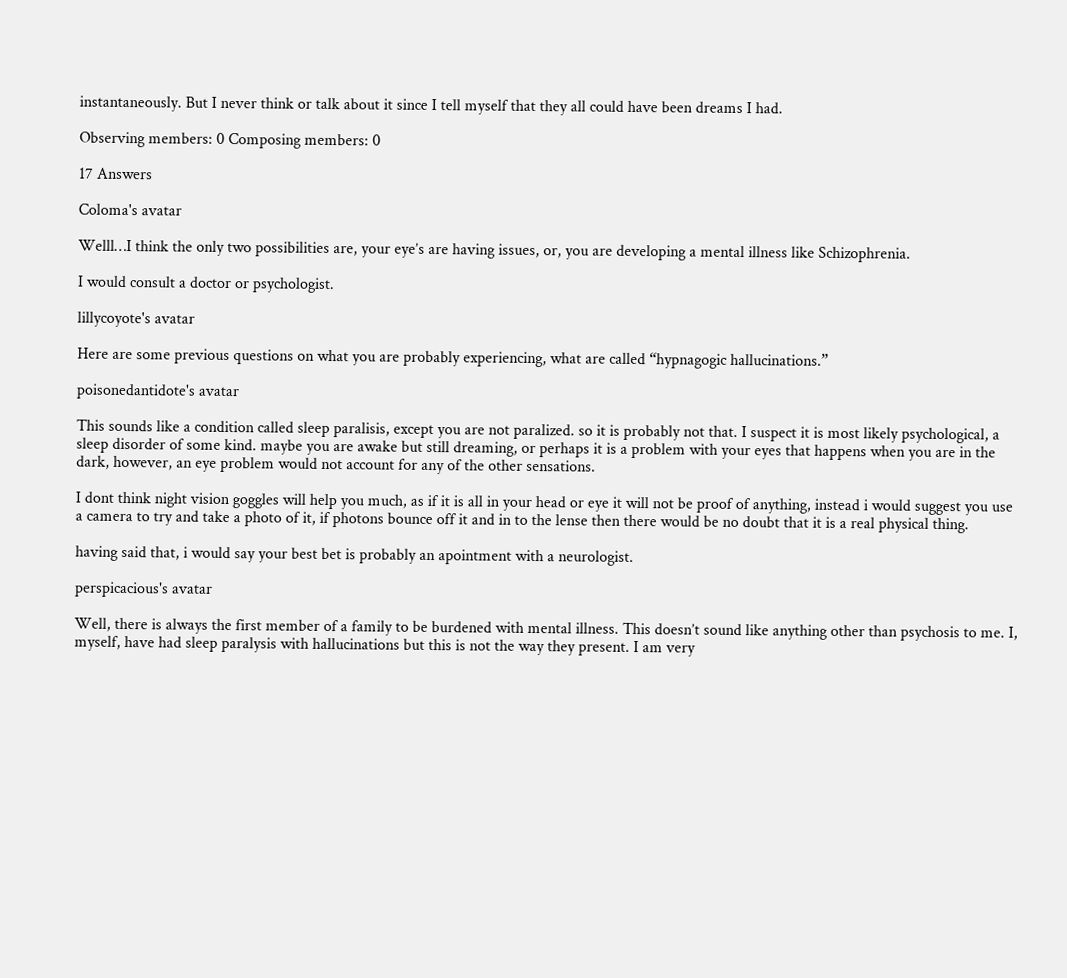instantaneously. But I never think or talk about it since I tell myself that they all could have been dreams I had.

Observing members: 0 Composing members: 0

17 Answers

Coloma's avatar

Welll…I think the only two possibilities are, your eye’s are having issues, or, you are developing a mental illness like Schizophrenia.

I would consult a doctor or psychologist.

lillycoyote's avatar

Here are some previous questions on what you are probably experiencing, what are called “hypnagogic hallucinations.”

poisonedantidote's avatar

This sounds like a condition called sleep paralisis, except you are not paralized. so it is probably not that. I suspect it is most likely psychological, a sleep disorder of some kind. maybe you are awake but still dreaming, or perhaps it is a problem with your eyes that happens when you are in the dark, however, an eye problem would not account for any of the other sensations.

I dont think night vision goggles will help you much, as if it is all in your head or eye it will not be proof of anything, instead i would suggest you use a camera to try and take a photo of it, if photons bounce off it and in to the lense then there would be no doubt that it is a real physical thing.

having said that, i would say your best bet is probably an apointment with a neurologist.

perspicacious's avatar

Well, there is always the first member of a family to be burdened with mental illness. This doesn’t sound like anything other than psychosis to me. I, myself, have had sleep paralysis with hallucinations but this is not the way they present. I am very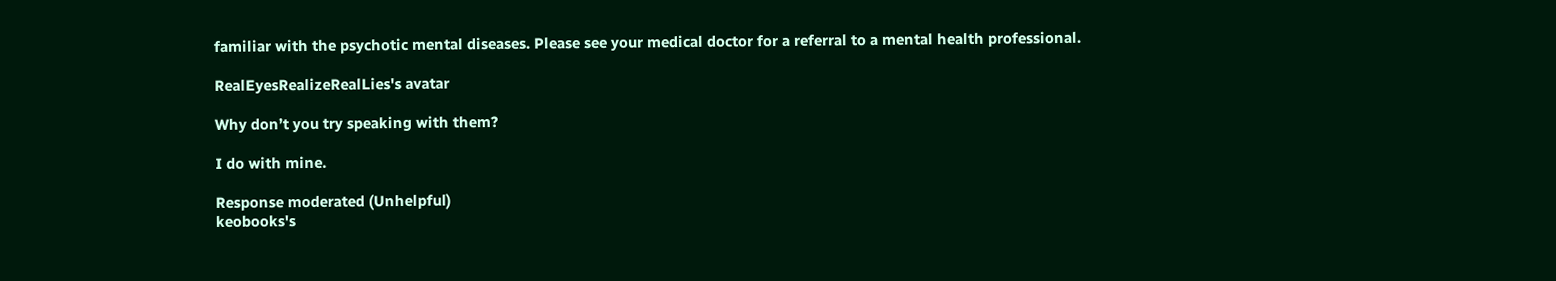familiar with the psychotic mental diseases. Please see your medical doctor for a referral to a mental health professional.

RealEyesRealizeRealLies's avatar

Why don’t you try speaking with them?

I do with mine.

Response moderated (Unhelpful)
keobooks's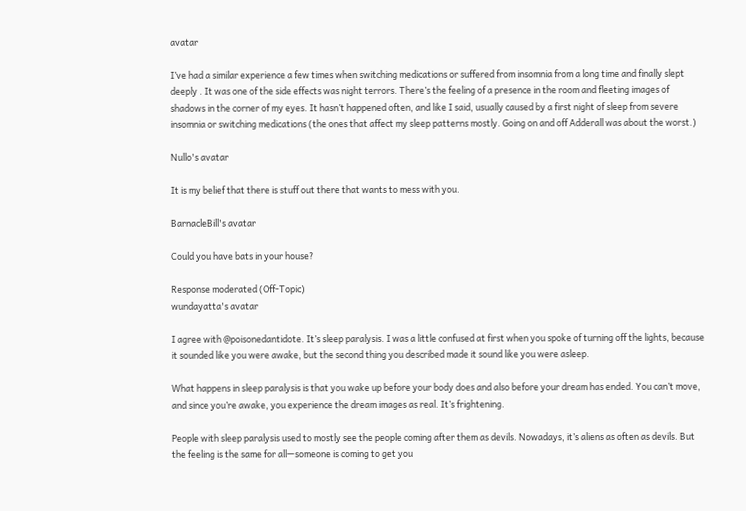avatar

I’ve had a similar experience a few times when switching medications or suffered from insomnia from a long time and finally slept deeply . It was one of the side effects was night terrors. There’s the feeling of a presence in the room and fleeting images of shadows in the corner of my eyes. It hasn’t happened often, and like I said, usually caused by a first night of sleep from severe insomnia or switching medications (the ones that affect my sleep patterns mostly. Going on and off Adderall was about the worst.)

Nullo's avatar

It is my belief that there is stuff out there that wants to mess with you.

BarnacleBill's avatar

Could you have bats in your house?

Response moderated (Off-Topic)
wundayatta's avatar

I agree with @poisonedantidote. It’s sleep paralysis. I was a little confused at first when you spoke of turning off the lights, because it sounded like you were awake, but the second thing you described made it sound like you were asleep.

What happens in sleep paralysis is that you wake up before your body does and also before your dream has ended. You can’t move, and since you’re awake, you experience the dream images as real. It’s frightening.

People with sleep paralysis used to mostly see the people coming after them as devils. Nowadays, it’s aliens as often as devils. But the feeling is the same for all—someone is coming to get you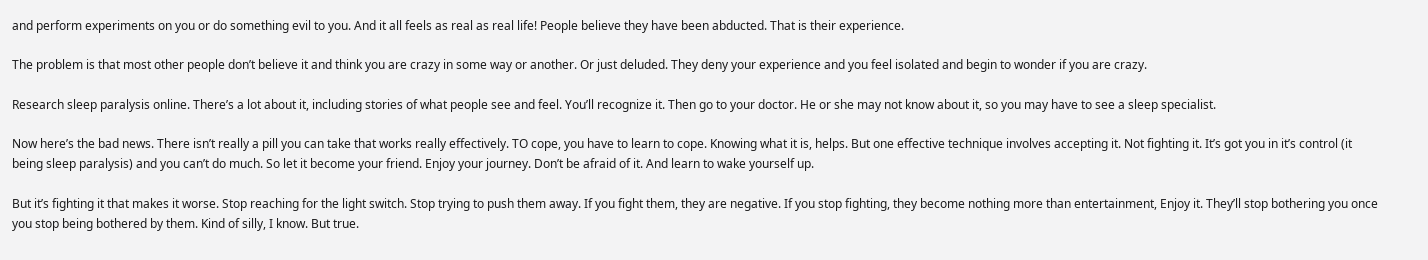and perform experiments on you or do something evil to you. And it all feels as real as real life! People believe they have been abducted. That is their experience.

The problem is that most other people don’t believe it and think you are crazy in some way or another. Or just deluded. They deny your experience and you feel isolated and begin to wonder if you are crazy.

Research sleep paralysis online. There’s a lot about it, including stories of what people see and feel. You’ll recognize it. Then go to your doctor. He or she may not know about it, so you may have to see a sleep specialist.

Now here’s the bad news. There isn’t really a pill you can take that works really effectively. TO cope, you have to learn to cope. Knowing what it is, helps. But one effective technique involves accepting it. Not fighting it. It’s got you in it’s control (it being sleep paralysis) and you can’t do much. So let it become your friend. Enjoy your journey. Don’t be afraid of it. And learn to wake yourself up.

But it’s fighting it that makes it worse. Stop reaching for the light switch. Stop trying to push them away. If you fight them, they are negative. If you stop fighting, they become nothing more than entertainment, Enjoy it. They’ll stop bothering you once you stop being bothered by them. Kind of silly, I know. But true.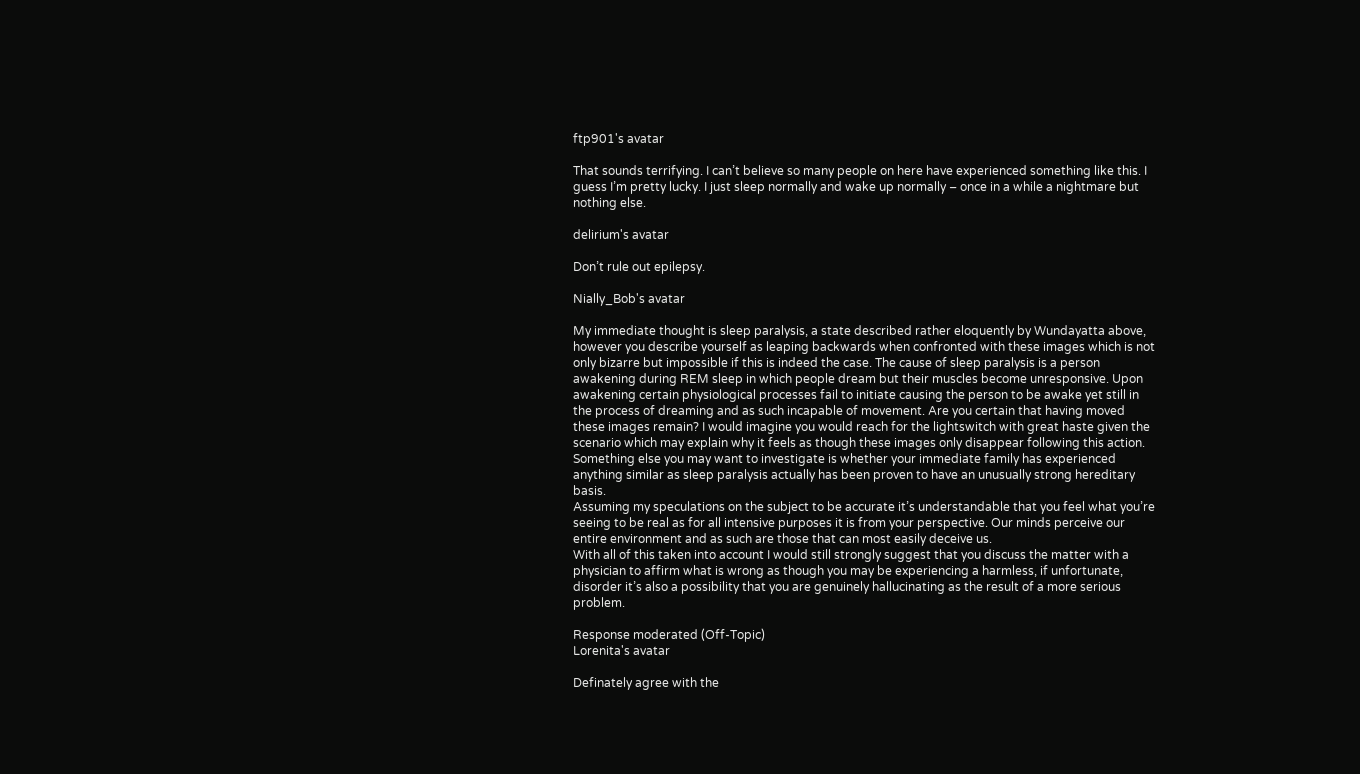ftp901's avatar

That sounds terrifying. I can’t believe so many people on here have experienced something like this. I guess I’m pretty lucky. I just sleep normally and wake up normally – once in a while a nightmare but nothing else.

delirium's avatar

Don’t rule out epilepsy.

Nially_Bob's avatar

My immediate thought is sleep paralysis, a state described rather eloquently by Wundayatta above, however you describe yourself as leaping backwards when confronted with these images which is not only bizarre but impossible if this is indeed the case. The cause of sleep paralysis is a person awakening during REM sleep in which people dream but their muscles become unresponsive. Upon awakening certain physiological processes fail to initiate causing the person to be awake yet still in the process of dreaming and as such incapable of movement. Are you certain that having moved these images remain? I would imagine you would reach for the lightswitch with great haste given the scenario which may explain why it feels as though these images only disappear following this action. Something else you may want to investigate is whether your immediate family has experienced anything similar as sleep paralysis actually has been proven to have an unusually strong hereditary basis.
Assuming my speculations on the subject to be accurate it’s understandable that you feel what you’re seeing to be real as for all intensive purposes it is from your perspective. Our minds perceive our entire environment and as such are those that can most easily deceive us.
With all of this taken into account I would still strongly suggest that you discuss the matter with a physician to affirm what is wrong as though you may be experiencing a harmless, if unfortunate, disorder it’s also a possibility that you are genuinely hallucinating as the result of a more serious problem.

Response moderated (Off-Topic)
Lorenita's avatar

Definately agree with the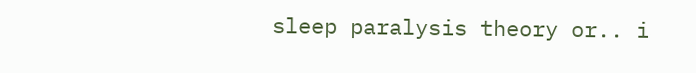sleep paralysis theory or.. i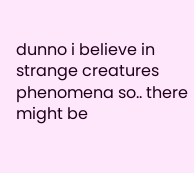dunno i believe in strange creatures phenomena so.. there might be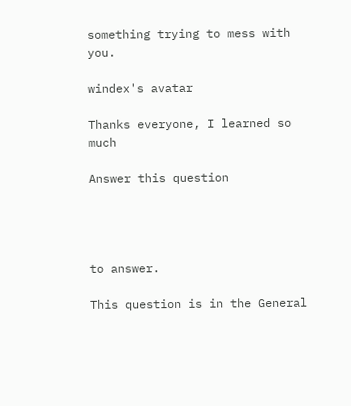something trying to mess with you.

windex's avatar

Thanks everyone, I learned so much

Answer this question




to answer.

This question is in the General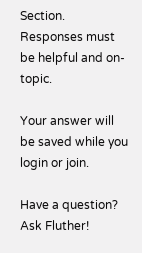Section. Responses must be helpful and on-topic.

Your answer will be saved while you login or join.

Have a question? Ask Fluther!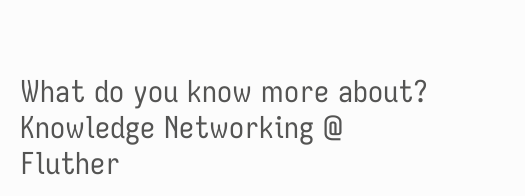What do you know more about?
Knowledge Networking @ Fluther